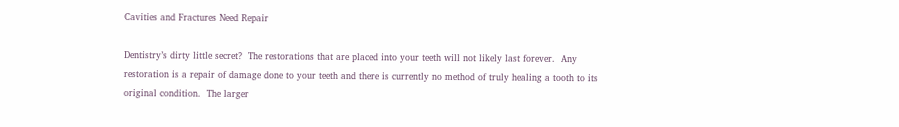Cavities and Fractures Need Repair

Dentistry’s dirty little secret?  The restorations that are placed into your teeth will not likely last forever.  Any restoration is a repair of damage done to your teeth and there is currently no method of truly healing a tooth to its original condition.  The larger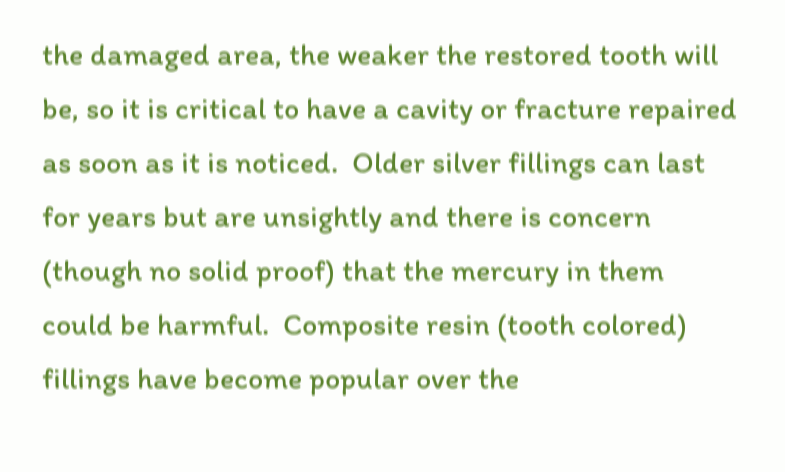the damaged area, the weaker the restored tooth will be, so it is critical to have a cavity or fracture repaired as soon as it is noticed.  Older silver fillings can last for years but are unsightly and there is concern (though no solid proof) that the mercury in them could be harmful.  Composite resin (tooth colored) fillings have become popular over the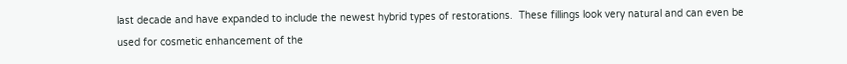last decade and have expanded to include the newest hybrid types of restorations.  These fillings look very natural and can even be used for cosmetic enhancement of the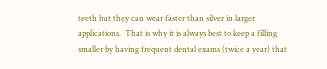teeth but they can wear faster than silver in larger applications.  That is why it is always best to keep a filling smaller by having frequent dental exams (twice a year) that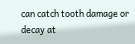can catch tooth damage or decay at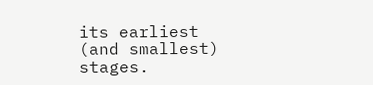its earliest (and smallest) stages.